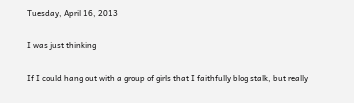Tuesday, April 16, 2013

I was just thinking

If I could hang out with a group of girls that I faithfully blog stalk, but really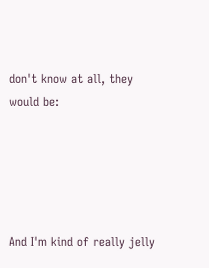don't know at all, they would be:





And I'm kind of really jelly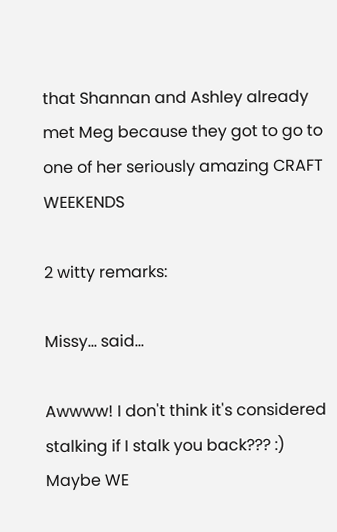that Shannan and Ashley already met Meg because they got to go to one of her seriously amazing CRAFT WEEKENDS

2 witty remarks:

Missy... said...

Awwww! I don't think it's considered stalking if I stalk you back??? :) Maybe WE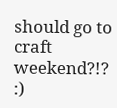should go to craft weekend?!? :)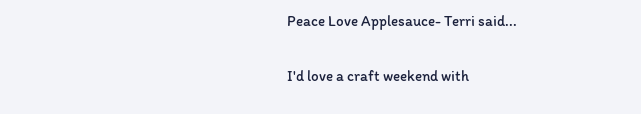Peace Love Applesauce- Terri said...

I'd love a craft weekend with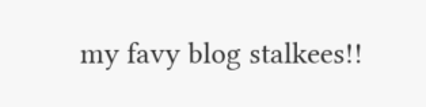my favy blog stalkees!!